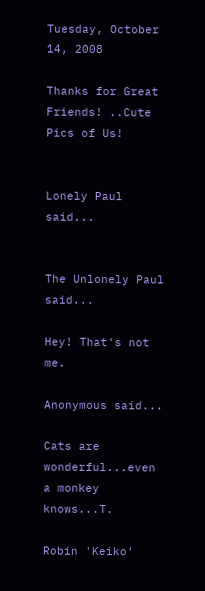Tuesday, October 14, 2008

Thanks for Great Friends! ..Cute Pics of Us!


Lonely Paul said...


The Unlonely Paul said...

Hey! That's not me.

Anonymous said...

Cats are wonderful...even a monkey knows...T.

Robin 'Keiko'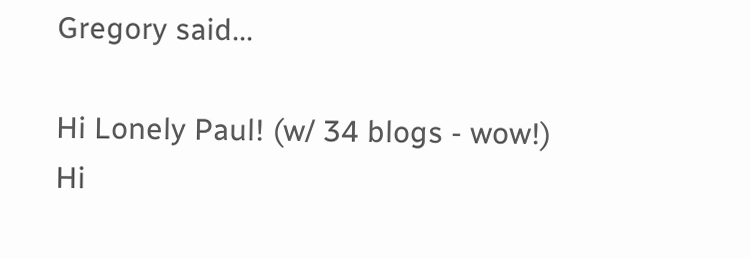Gregory said...

Hi Lonely Paul! (w/ 34 blogs - wow!)
Hi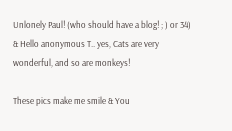Unlonely Paul! (who should have a blog! ; ) or 34)
& Hello anonymous T.. yes, Cats are very wonderful, and so are monkeys!

These pics make me smile & You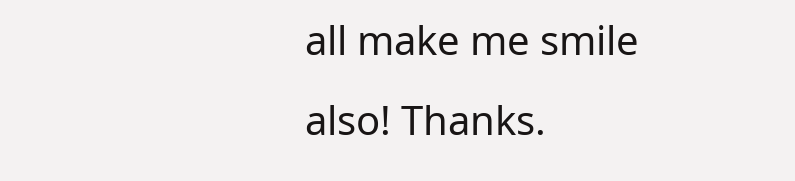all make me smile also! Thanks.